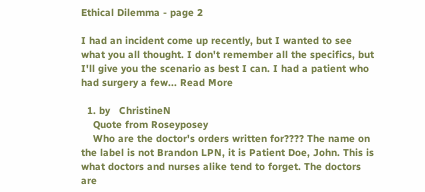Ethical Dilemma - page 2

I had an incident come up recently, but I wanted to see what you all thought. I don't remember all the specifics, but I'll give you the scenario as best I can. I had a patient who had surgery a few... Read More

  1. by   ChristineN
    Quote from Roseyposey
    Who are the doctor's orders written for???? The name on the label is not Brandon LPN, it is Patient Doe, John. This is what doctors and nurses alike tend to forget. The doctors are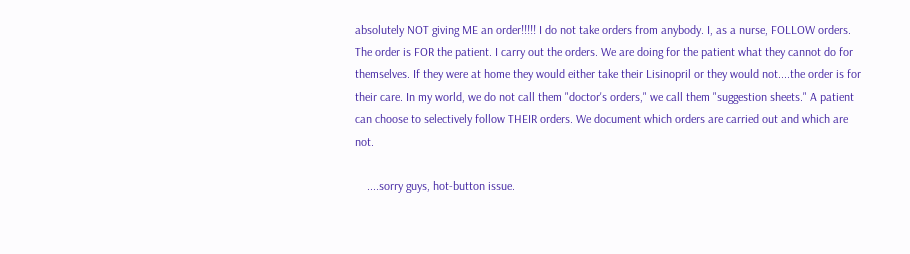absolutely NOT giving ME an order!!!!! I do not take orders from anybody. I, as a nurse, FOLLOW orders. The order is FOR the patient. I carry out the orders. We are doing for the patient what they cannot do for themselves. If they were at home they would either take their Lisinopril or they would not....the order is for their care. In my world, we do not call them "doctor's orders," we call them "suggestion sheets." A patient can choose to selectively follow THEIR orders. We document which orders are carried out and which are not.

    ....sorry guys, hot-button issue.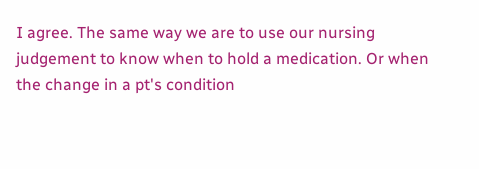I agree. The same way we are to use our nursing judgement to know when to hold a medication. Or when the change in a pt's condition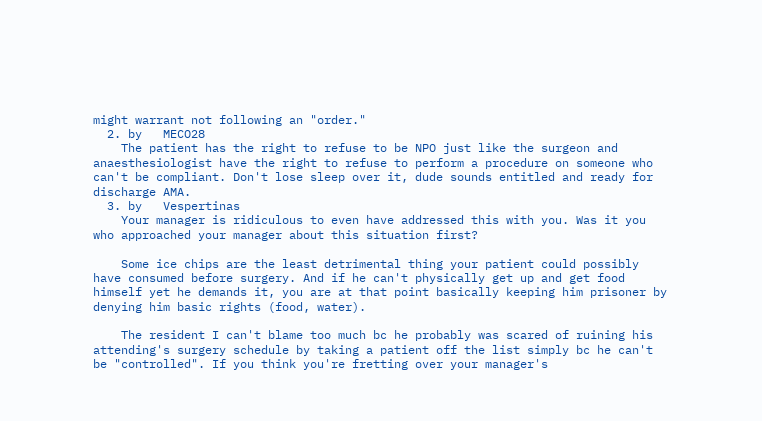might warrant not following an "order."
  2. by   MECO28
    The patient has the right to refuse to be NPO just like the surgeon and anaesthesiologist have the right to refuse to perform a procedure on someone who can't be compliant. Don't lose sleep over it, dude sounds entitled and ready for discharge AMA.
  3. by   Vespertinas
    Your manager is ridiculous to even have addressed this with you. Was it you who approached your manager about this situation first?

    Some ice chips are the least detrimental thing your patient could possibly have consumed before surgery. And if he can't physically get up and get food himself yet he demands it, you are at that point basically keeping him prisoner by denying him basic rights (food, water).

    The resident I can't blame too much bc he probably was scared of ruining his attending's surgery schedule by taking a patient off the list simply bc he can't be "controlled". If you think you're fretting over your manager's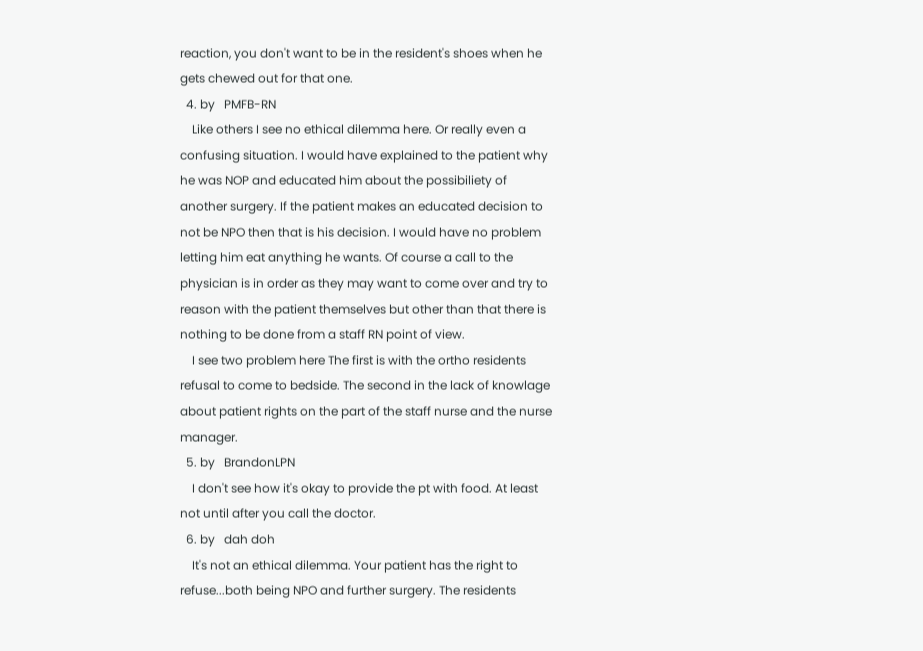reaction, you don't want to be in the resident's shoes when he gets chewed out for that one.
  4. by   PMFB-RN
    Like others I see no ethical dilemma here. Or really even a confusing situation. I would have explained to the patient why he was NOP and educated him about the possibiliety of another surgery. If the patient makes an educated decision to not be NPO then that is his decision. I would have no problem letting him eat anything he wants. Of course a call to the physician is in order as they may want to come over and try to reason with the patient themselves but other than that there is nothing to be done from a staff RN point of view.
    I see two problem here The first is with the ortho residents refusal to come to bedside. The second in the lack of knowlage about patient rights on the part of the staff nurse and the nurse manager.
  5. by   BrandonLPN
    I don't see how it's okay to provide the pt with food. At least not until after you call the doctor.
  6. by   dah doh
    It's not an ethical dilemma. Your patient has the right to refuse...both being NPO and further surgery. The residents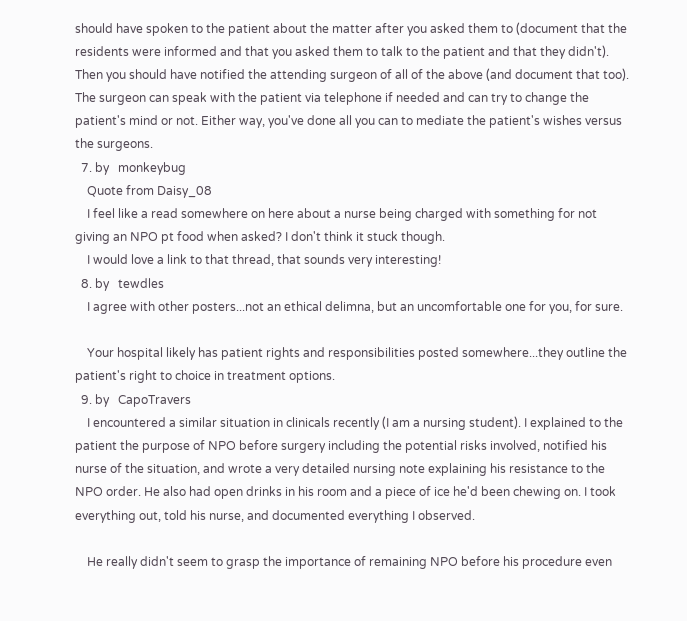should have spoken to the patient about the matter after you asked them to (document that the residents were informed and that you asked them to talk to the patient and that they didn't). Then you should have notified the attending surgeon of all of the above (and document that too). The surgeon can speak with the patient via telephone if needed and can try to change the patient's mind or not. Either way, you've done all you can to mediate the patient's wishes versus the surgeons.
  7. by   monkeybug
    Quote from Daisy_08
    I feel like a read somewhere on here about a nurse being charged with something for not giving an NPO pt food when asked? I don't think it stuck though.
    I would love a link to that thread, that sounds very interesting!
  8. by   tewdles
    I agree with other posters...not an ethical delimna, but an uncomfortable one for you, for sure.

    Your hospital likely has patient rights and responsibilities posted somewhere...they outline the patient's right to choice in treatment options.
  9. by   CapoTravers
    I encountered a similar situation in clinicals recently (I am a nursing student). I explained to the patient the purpose of NPO before surgery including the potential risks involved, notified his nurse of the situation, and wrote a very detailed nursing note explaining his resistance to the NPO order. He also had open drinks in his room and a piece of ice he'd been chewing on. I took everything out, told his nurse, and documented everything I observed.

    He really didn't seem to grasp the importance of remaining NPO before his procedure even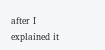after I explained it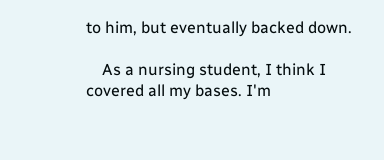to him, but eventually backed down.

    As a nursing student, I think I covered all my bases. I'm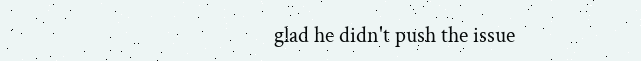glad he didn't push the issue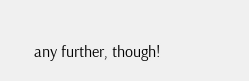any further, though!